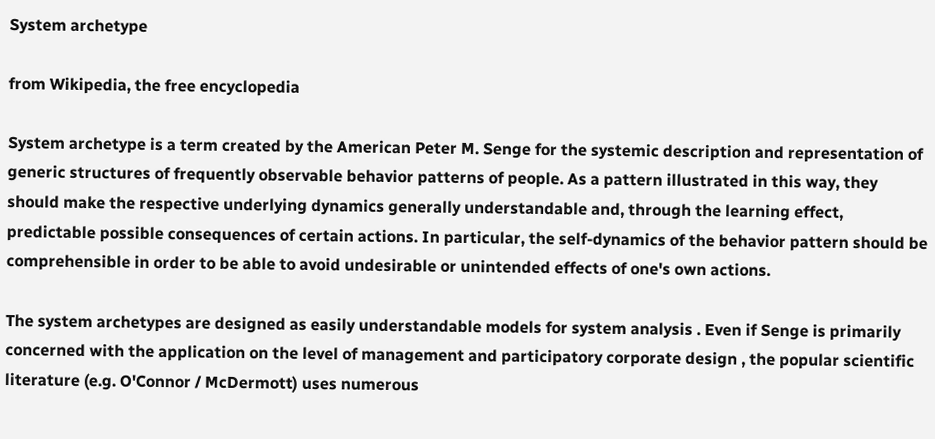System archetype

from Wikipedia, the free encyclopedia

System archetype is a term created by the American Peter M. Senge for the systemic description and representation of generic structures of frequently observable behavior patterns of people. As a pattern illustrated in this way, they should make the respective underlying dynamics generally understandable and, through the learning effect, predictable possible consequences of certain actions. In particular, the self-dynamics of the behavior pattern should be comprehensible in order to be able to avoid undesirable or unintended effects of one's own actions.

The system archetypes are designed as easily understandable models for system analysis . Even if Senge is primarily concerned with the application on the level of management and participatory corporate design , the popular scientific literature (e.g. O'Connor / McDermott) uses numerous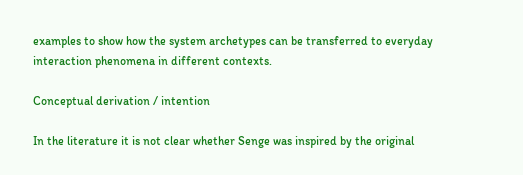examples to show how the system archetypes can be transferred to everyday interaction phenomena in different contexts.

Conceptual derivation / intention

In the literature it is not clear whether Senge was inspired by the original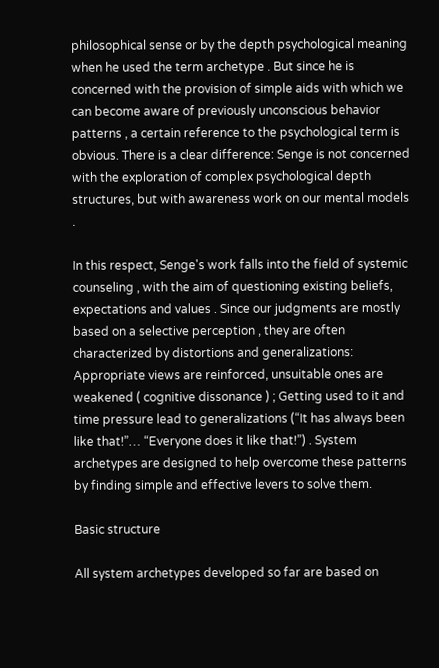philosophical sense or by the depth psychological meaning when he used the term archetype . But since he is concerned with the provision of simple aids with which we can become aware of previously unconscious behavior patterns , a certain reference to the psychological term is obvious. There is a clear difference: Senge is not concerned with the exploration of complex psychological depth structures, but with awareness work on our mental models .

In this respect, Senge's work falls into the field of systemic counseling , with the aim of questioning existing beliefs, expectations and values . Since our judgments are mostly based on a selective perception , they are often characterized by distortions and generalizations: Appropriate views are reinforced, unsuitable ones are weakened ( cognitive dissonance ) ; Getting used to it and time pressure lead to generalizations (“It has always been like that!”… “Everyone does it like that!”) . System archetypes are designed to help overcome these patterns by finding simple and effective levers to solve them.

Basic structure

All system archetypes developed so far are based on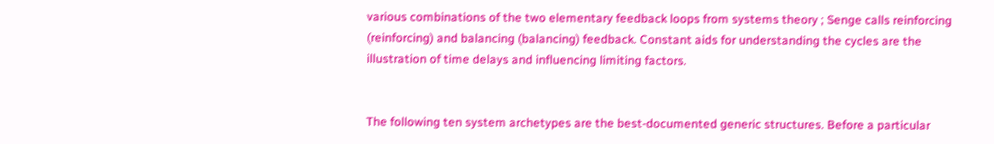various combinations of the two elementary feedback loops from systems theory ; Senge calls reinforcing (reinforcing) and balancing (balancing) feedback. Constant aids for understanding the cycles are the illustration of time delays and influencing limiting factors.


The following ten system archetypes are the best-documented generic structures. Before a particular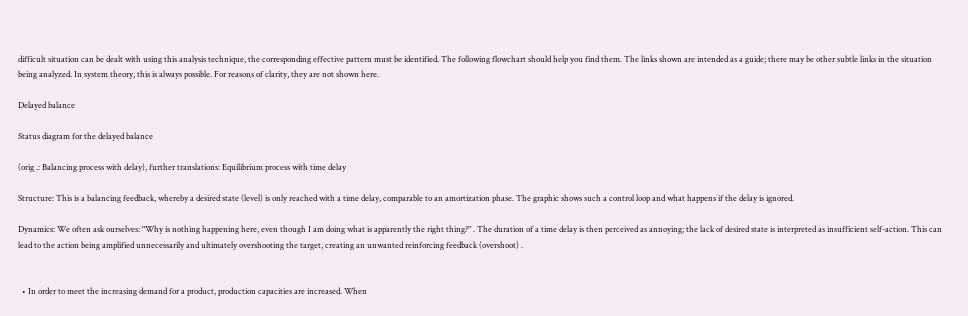difficult situation can be dealt with using this analysis technique, the corresponding effective pattern must be identified. The following flowchart should help you find them. The links shown are intended as a guide; there may be other subtle links in the situation being analyzed. In system theory, this is always possible. For reasons of clarity, they are not shown here.

Delayed balance

Status diagram for the delayed balance

(orig .: Balancing process with delay), further translations: Equilibrium process with time delay

Structure: This is a balancing feedback, whereby a desired state (level) is only reached with a time delay, comparable to an amortization phase. The graphic shows such a control loop and what happens if the delay is ignored.

Dynamics: We often ask ourselves: "Why is nothing happening here, even though I am doing what is apparently the right thing?" . The duration of a time delay is then perceived as annoying; the lack of desired state is interpreted as insufficient self-action. This can lead to the action being amplified unnecessarily and ultimately overshooting the target, creating an unwanted reinforcing feedback (overshoot) .


  • In order to meet the increasing demand for a product, production capacities are increased. When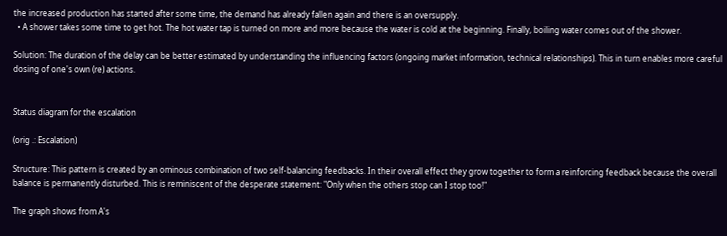the increased production has started after some time, the demand has already fallen again and there is an oversupply.
  • A shower takes some time to get hot. The hot water tap is turned on more and more because the water is cold at the beginning. Finally, boiling water comes out of the shower.

Solution: The duration of the delay can be better estimated by understanding the influencing factors (ongoing market information, technical relationships). This in turn enables more careful dosing of one's own (re) actions.


Status diagram for the escalation

(orig .: Escalation)

Structure: This pattern is created by an ominous combination of two self-balancing feedbacks. In their overall effect they grow together to form a reinforcing feedback because the overall balance is permanently disturbed. This is reminiscent of the desperate statement: "Only when the others stop can I stop too!"

The graph shows from A's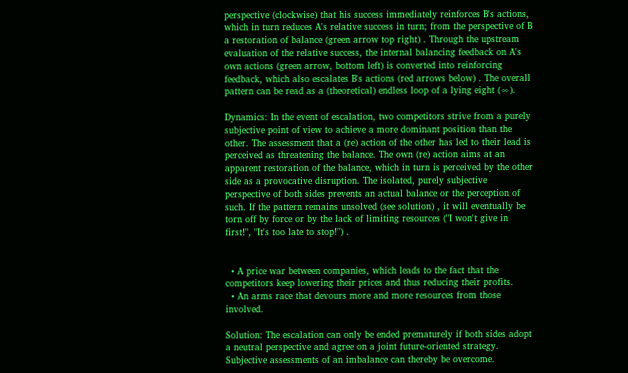perspective (clockwise) that his success immediately reinforces B's actions, which in turn reduces A's relative success in turn; from the perspective of B a restoration of balance (green arrow top right) . Through the upstream evaluation of the relative success, the internal balancing feedback on A's own actions (green arrow, bottom left) is converted into reinforcing feedback, which also escalates B's actions (red arrows below) . The overall pattern can be read as a (theoretical) endless loop of a lying eight (∞).

Dynamics: In the event of escalation, two competitors strive from a purely subjective point of view to achieve a more dominant position than the other. The assessment that a (re) action of the other has led to their lead is perceived as threatening the balance. The own (re) action aims at an apparent restoration of the balance, which in turn is perceived by the other side as a provocative disruption. The isolated, purely subjective perspective of both sides prevents an actual balance or the perception of such. If the pattern remains unsolved (see solution) , it will eventually be torn off by force or by the lack of limiting resources ("I won't give in first!", "It's too late to stop!") .


  • A price war between companies, which leads to the fact that the competitors keep lowering their prices and thus reducing their profits.
  • An arms race that devours more and more resources from those involved.

Solution: The escalation can only be ended prematurely if both sides adopt a neutral perspective and agree on a joint future-oriented strategy. Subjective assessments of an imbalance can thereby be overcome.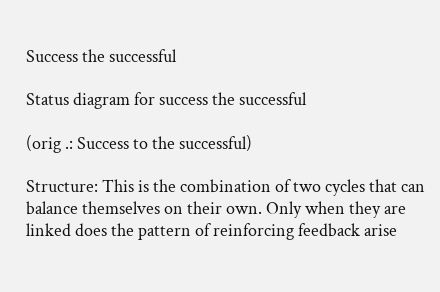Success the successful

Status diagram for success the successful

(orig .: Success to the successful)

Structure: This is the combination of two cycles that can balance themselves on their own. Only when they are linked does the pattern of reinforcing feedback arise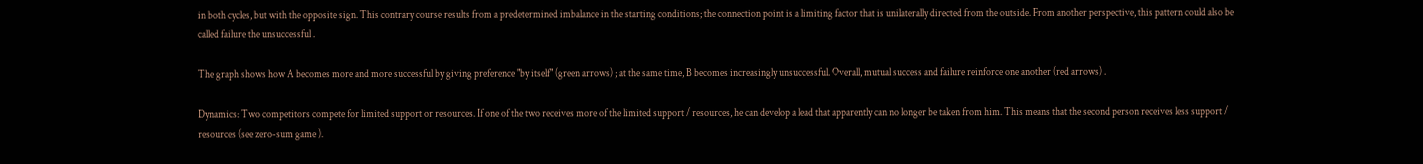in both cycles, but with the opposite sign. This contrary course results from a predetermined imbalance in the starting conditions; the connection point is a limiting factor that is unilaterally directed from the outside. From another perspective, this pattern could also be called failure the unsuccessful .

The graph shows how A becomes more and more successful by giving preference "by itself" (green arrows) ; at the same time, B becomes increasingly unsuccessful. Overall, mutual success and failure reinforce one another (red arrows) .

Dynamics: Two competitors compete for limited support or resources. If one of the two receives more of the limited support / resources, he can develop a lead that apparently can no longer be taken from him. This means that the second person receives less support / resources (see zero-sum game ).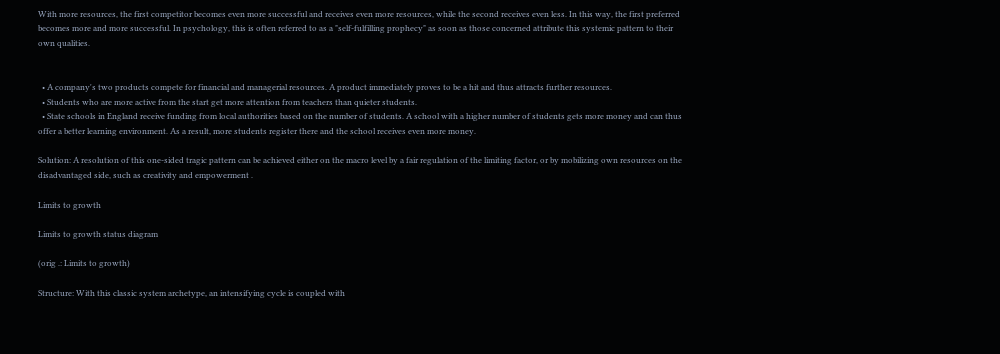With more resources, the first competitor becomes even more successful and receives even more resources, while the second receives even less. In this way, the first preferred becomes more and more successful. In psychology, this is often referred to as a "self-fulfilling prophecy" as soon as those concerned attribute this systemic pattern to their own qualities.


  • A company's two products compete for financial and managerial resources. A product immediately proves to be a hit and thus attracts further resources.
  • Students who are more active from the start get more attention from teachers than quieter students.
  • State schools in England receive funding from local authorities based on the number of students. A school with a higher number of students gets more money and can thus offer a better learning environment. As a result, more students register there and the school receives even more money.

Solution: A resolution of this one-sided tragic pattern can be achieved either on the macro level by a fair regulation of the limiting factor, or by mobilizing own resources on the disadvantaged side, such as creativity and empowerment .

Limits to growth

Limits to growth status diagram

(orig .: Limits to growth)

Structure: With this classic system archetype, an intensifying cycle is coupled with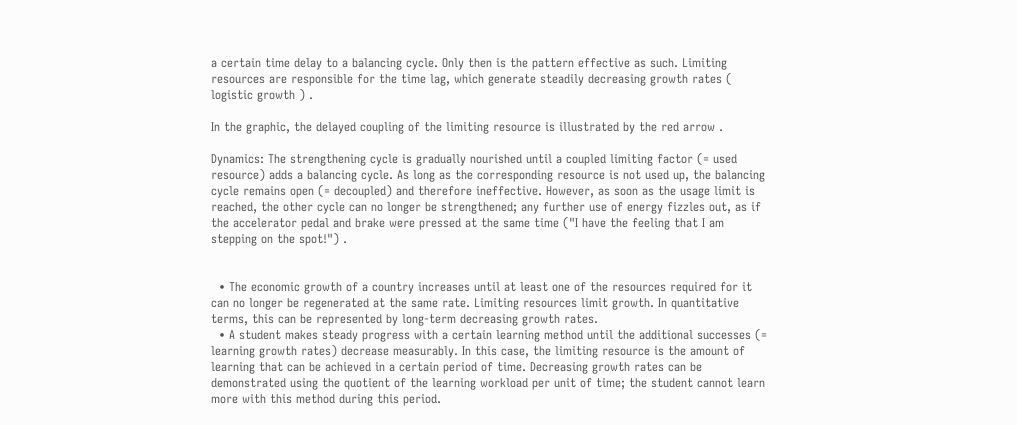a certain time delay to a balancing cycle. Only then is the pattern effective as such. Limiting resources are responsible for the time lag, which generate steadily decreasing growth rates ( logistic growth ) .

In the graphic, the delayed coupling of the limiting resource is illustrated by the red arrow .

Dynamics: The strengthening cycle is gradually nourished until a coupled limiting factor (= used resource) adds a balancing cycle. As long as the corresponding resource is not used up, the balancing cycle remains open (= decoupled) and therefore ineffective. However, as soon as the usage limit is reached, the other cycle can no longer be strengthened; any further use of energy fizzles out, as if the accelerator pedal and brake were pressed at the same time ("I have the feeling that I am stepping on the spot!") .


  • The economic growth of a country increases until at least one of the resources required for it can no longer be regenerated at the same rate. Limiting resources limit growth. In quantitative terms, this can be represented by long-term decreasing growth rates.
  • A student makes steady progress with a certain learning method until the additional successes (= learning growth rates) decrease measurably. In this case, the limiting resource is the amount of learning that can be achieved in a certain period of time. Decreasing growth rates can be demonstrated using the quotient of the learning workload per unit of time; the student cannot learn more with this method during this period.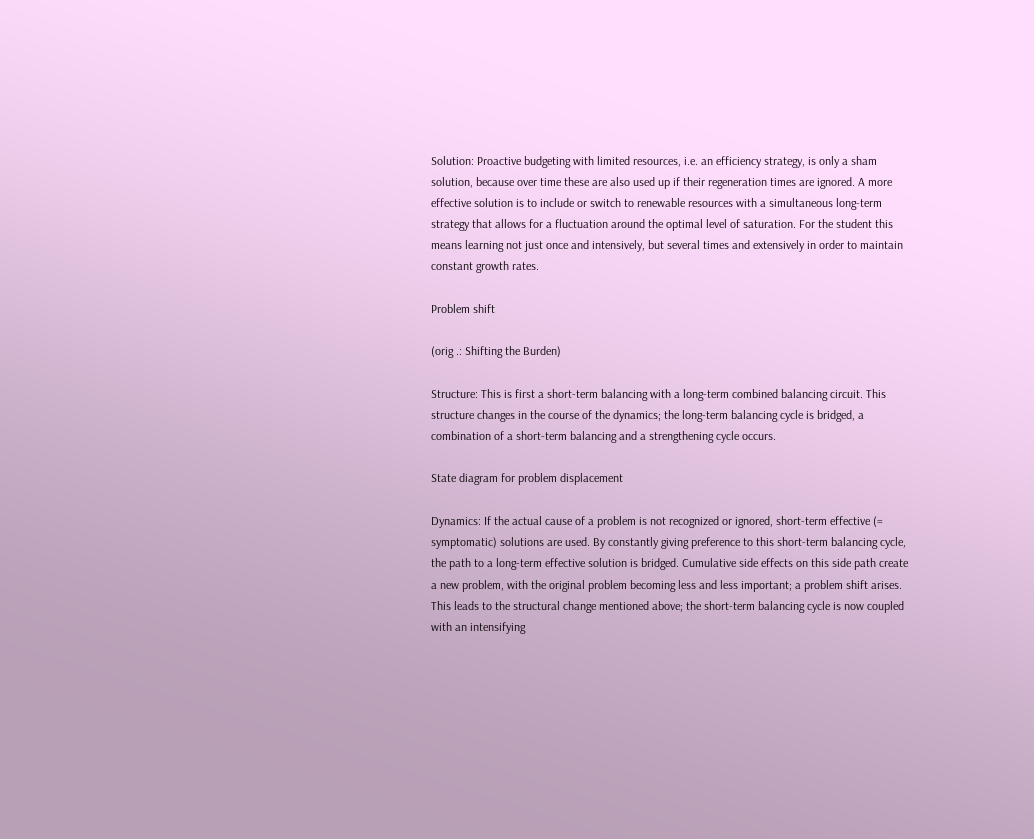Solution: Proactive budgeting with limited resources, i.e. an efficiency strategy, is only a sham solution, because over time these are also used up if their regeneration times are ignored. A more effective solution is to include or switch to renewable resources with a simultaneous long-term strategy that allows for a fluctuation around the optimal level of saturation. For the student this means learning not just once and intensively, but several times and extensively in order to maintain constant growth rates.

Problem shift

(orig .: Shifting the Burden)

Structure: This is first a short-term balancing with a long-term combined balancing circuit. This structure changes in the course of the dynamics; the long-term balancing cycle is bridged, a combination of a short-term balancing and a strengthening cycle occurs.

State diagram for problem displacement

Dynamics: If the actual cause of a problem is not recognized or ignored, short-term effective (= symptomatic) solutions are used. By constantly giving preference to this short-term balancing cycle, the path to a long-term effective solution is bridged. Cumulative side effects on this side path create a new problem, with the original problem becoming less and less important; a problem shift arises. This leads to the structural change mentioned above; the short-term balancing cycle is now coupled with an intensifying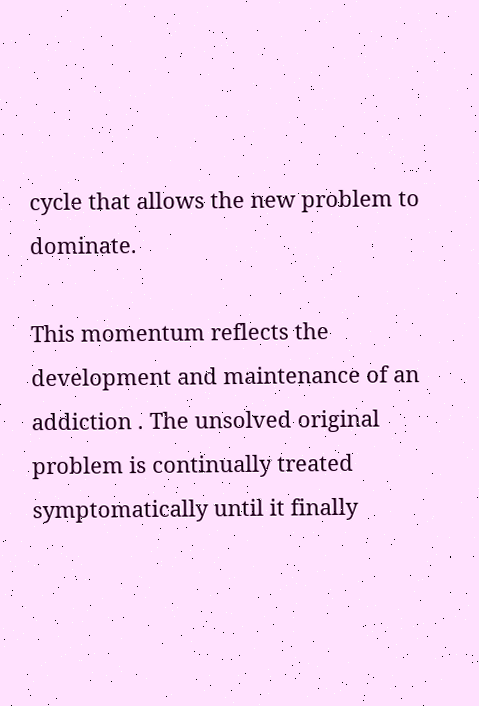cycle that allows the new problem to dominate.

This momentum reflects the development and maintenance of an addiction . The unsolved original problem is continually treated symptomatically until it finally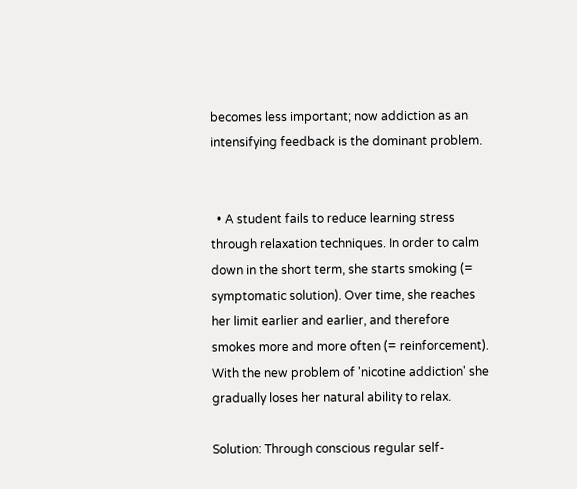becomes less important; now addiction as an intensifying feedback is the dominant problem.


  • A student fails to reduce learning stress through relaxation techniques. In order to calm down in the short term, she starts smoking (= symptomatic solution). Over time, she reaches her limit earlier and earlier, and therefore smokes more and more often (= reinforcement). With the new problem of 'nicotine addiction' she gradually loses her natural ability to relax.

Solution: Through conscious regular self-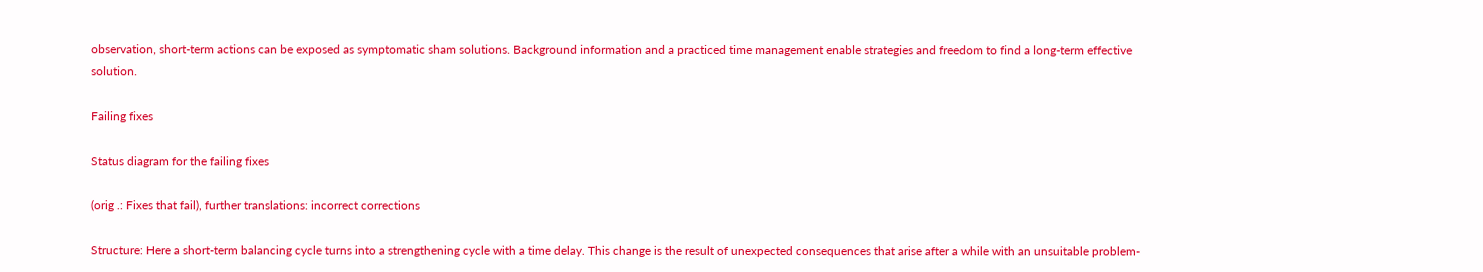observation, short-term actions can be exposed as symptomatic sham solutions. Background information and a practiced time management enable strategies and freedom to find a long-term effective solution.

Failing fixes

Status diagram for the failing fixes

(orig .: Fixes that fail), further translations: incorrect corrections

Structure: Here a short-term balancing cycle turns into a strengthening cycle with a time delay. This change is the result of unexpected consequences that arise after a while with an unsuitable problem-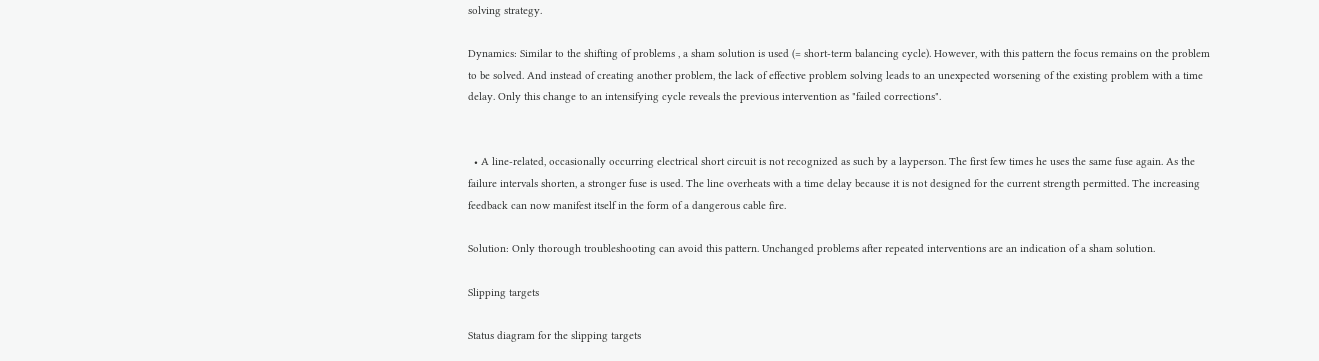solving strategy.

Dynamics: Similar to the shifting of problems , a sham solution is used (= short-term balancing cycle). However, with this pattern the focus remains on the problem to be solved. And instead of creating another problem, the lack of effective problem solving leads to an unexpected worsening of the existing problem with a time delay. Only this change to an intensifying cycle reveals the previous intervention as "failed corrections".


  • A line-related, occasionally occurring electrical short circuit is not recognized as such by a layperson. The first few times he uses the same fuse again. As the failure intervals shorten, a stronger fuse is used. The line overheats with a time delay because it is not designed for the current strength permitted. The increasing feedback can now manifest itself in the form of a dangerous cable fire.

Solution: Only thorough troubleshooting can avoid this pattern. Unchanged problems after repeated interventions are an indication of a sham solution.

Slipping targets

Status diagram for the slipping targets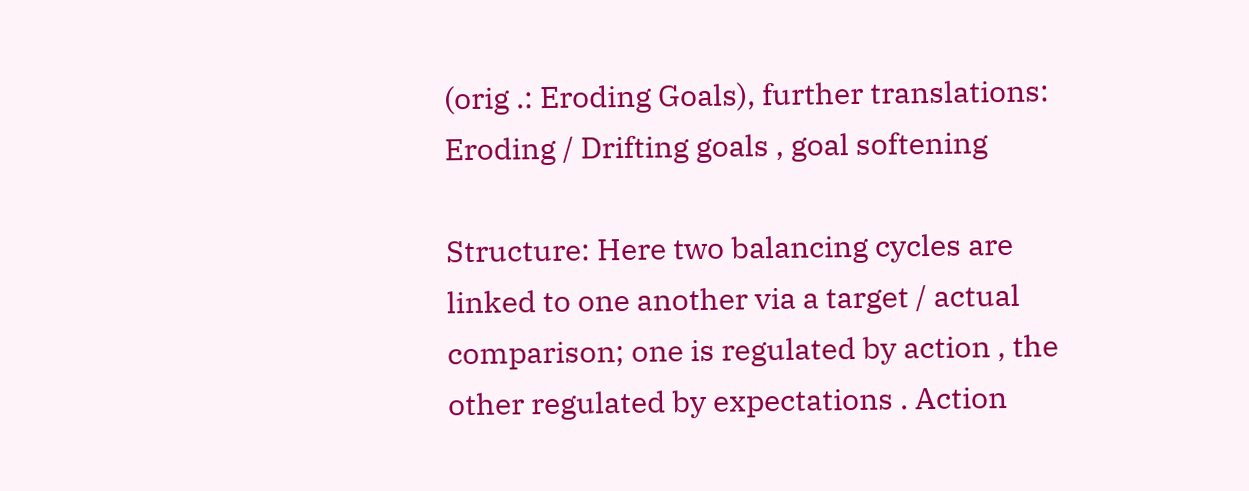(orig .: Eroding Goals), further translations: Eroding / Drifting goals , goal softening

Structure: Here two balancing cycles are linked to one another via a target / actual comparison; one is regulated by action , the other regulated by expectations . Action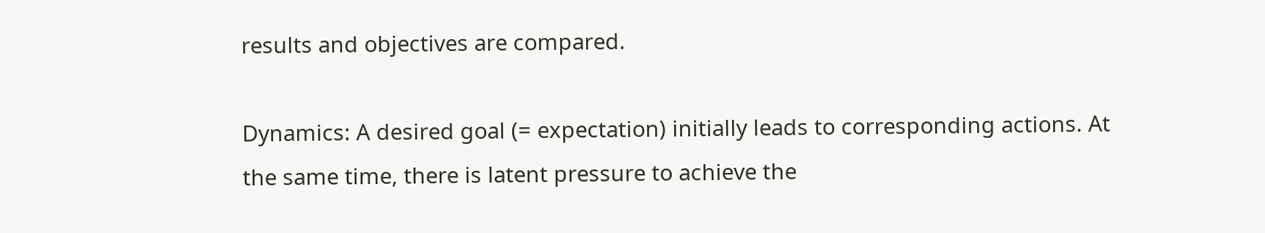results and objectives are compared.

Dynamics: A desired goal (= expectation) initially leads to corresponding actions. At the same time, there is latent pressure to achieve the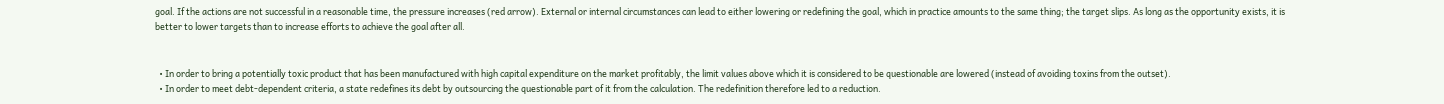goal. If the actions are not successful in a reasonable time, the pressure increases (red arrow). External or internal circumstances can lead to either lowering or redefining the goal, which in practice amounts to the same thing; the target slips. As long as the opportunity exists, it is better to lower targets than to increase efforts to achieve the goal after all.


  • In order to bring a potentially toxic product that has been manufactured with high capital expenditure on the market profitably, the limit values above which it is considered to be questionable are lowered (instead of avoiding toxins from the outset).
  • In order to meet debt-dependent criteria, a state redefines its debt by outsourcing the questionable part of it from the calculation. The redefinition therefore led to a reduction.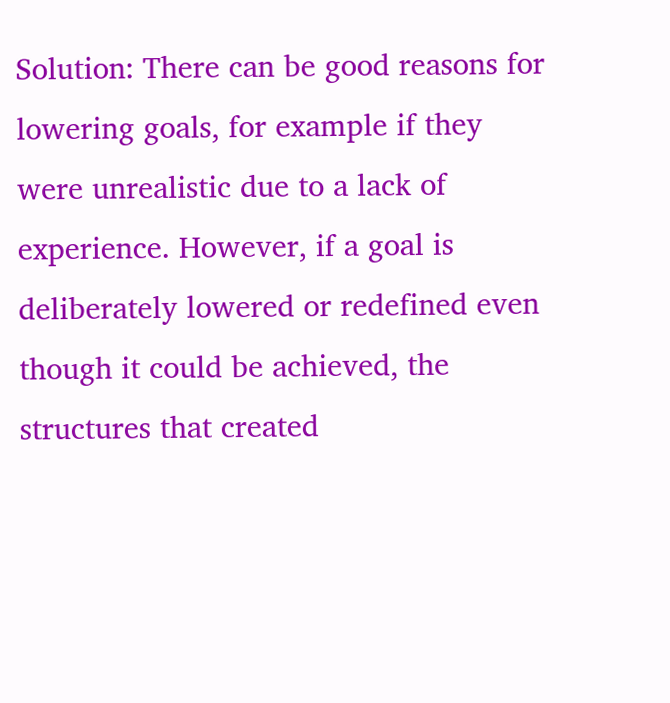Solution: There can be good reasons for lowering goals, for example if they were unrealistic due to a lack of experience. However, if a goal is deliberately lowered or redefined even though it could be achieved, the structures that created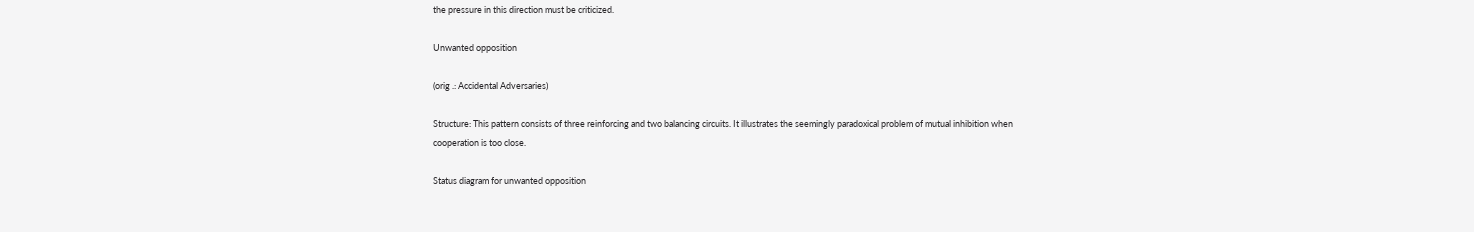the pressure in this direction must be criticized.

Unwanted opposition

(orig .: Accidental Adversaries)

Structure: This pattern consists of three reinforcing and two balancing circuits. It illustrates the seemingly paradoxical problem of mutual inhibition when cooperation is too close.

Status diagram for unwanted opposition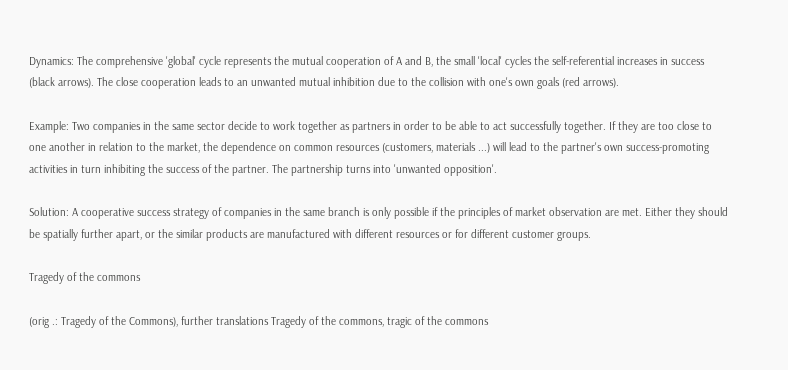Dynamics: The comprehensive 'global' cycle represents the mutual cooperation of A and B, the small 'local' cycles the self-referential increases in success (black arrows). The close cooperation leads to an unwanted mutual inhibition due to the collision with one's own goals (red arrows).

Example: Two companies in the same sector decide to work together as partners in order to be able to act successfully together. If they are too close to one another in relation to the market, the dependence on common resources (customers, materials ...) will lead to the partner's own success-promoting activities in turn inhibiting the success of the partner. The partnership turns into 'unwanted opposition'.

Solution: A cooperative success strategy of companies in the same branch is only possible if the principles of market observation are met. Either they should be spatially further apart, or the similar products are manufactured with different resources or for different customer groups.

Tragedy of the commons

(orig .: Tragedy of the Commons), further translations Tragedy of the commons, tragic of the commons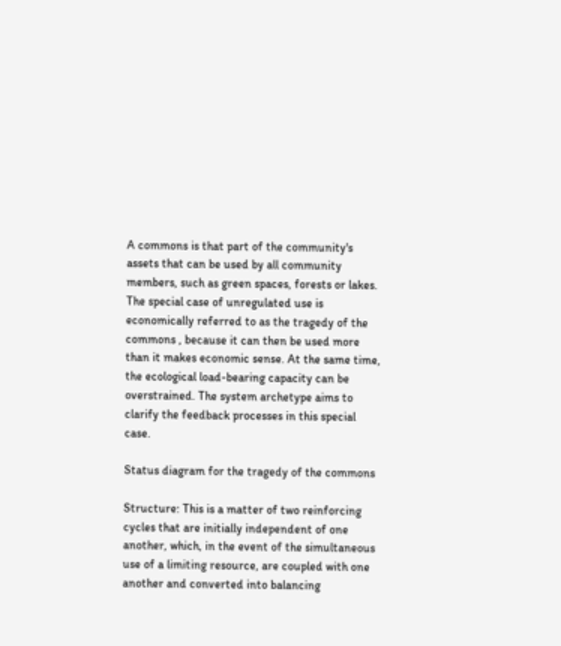A commons is that part of the community's assets that can be used by all community members, such as green spaces, forests or lakes. The special case of unregulated use is economically referred to as the tragedy of the commons , because it can then be used more than it makes economic sense. At the same time, the ecological load-bearing capacity can be overstrained. The system archetype aims to clarify the feedback processes in this special case.

Status diagram for the tragedy of the commons

Structure: This is a matter of two reinforcing cycles that are initially independent of one another, which, in the event of the simultaneous use of a limiting resource, are coupled with one another and converted into balancing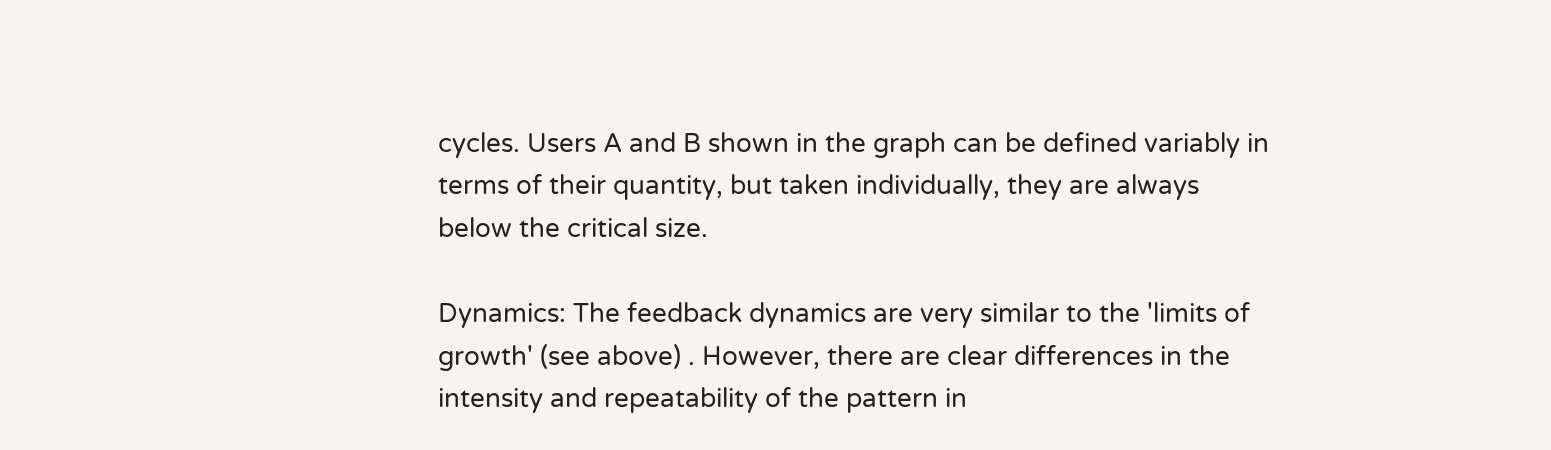cycles. Users A and B shown in the graph can be defined variably in terms of their quantity, but taken individually, they are always below the critical size.

Dynamics: The feedback dynamics are very similar to the 'limits of growth' (see above) . However, there are clear differences in the intensity and repeatability of the pattern in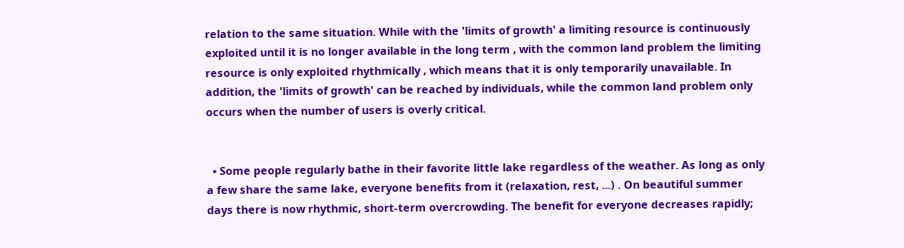relation to the same situation. While with the 'limits of growth' a limiting resource is continuously exploited until it is no longer available in the long term , with the common land problem the limiting resource is only exploited rhythmically , which means that it is only temporarily unavailable. In addition, the 'limits of growth' can be reached by individuals, while the common land problem only occurs when the number of users is overly critical.


  • Some people regularly bathe in their favorite little lake regardless of the weather. As long as only a few share the same lake, everyone benefits from it (relaxation, rest, ...) . On beautiful summer days there is now rhythmic, short-term overcrowding. The benefit for everyone decreases rapidly;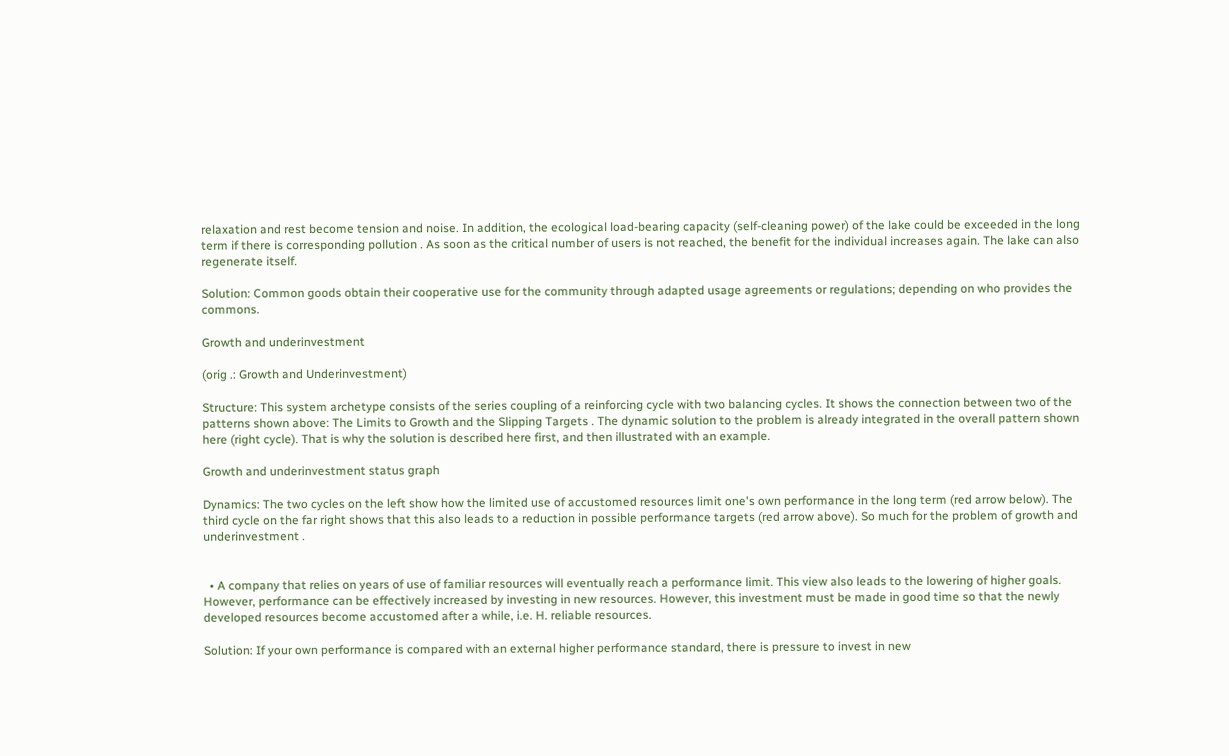relaxation and rest become tension and noise. In addition, the ecological load-bearing capacity (self-cleaning power) of the lake could be exceeded in the long term if there is corresponding pollution . As soon as the critical number of users is not reached, the benefit for the individual increases again. The lake can also regenerate itself.

Solution: Common goods obtain their cooperative use for the community through adapted usage agreements or regulations; depending on who provides the commons.

Growth and underinvestment

(orig .: Growth and Underinvestment)

Structure: This system archetype consists of the series coupling of a reinforcing cycle with two balancing cycles. It shows the connection between two of the patterns shown above: The Limits to Growth and the Slipping Targets . The dynamic solution to the problem is already integrated in the overall pattern shown here (right cycle). That is why the solution is described here first, and then illustrated with an example.

Growth and underinvestment status graph

Dynamics: The two cycles on the left show how the limited use of accustomed resources limit one's own performance in the long term (red arrow below). The third cycle on the far right shows that this also leads to a reduction in possible performance targets (red arrow above). So much for the problem of growth and underinvestment .


  • A company that relies on years of use of familiar resources will eventually reach a performance limit. This view also leads to the lowering of higher goals. However, performance can be effectively increased by investing in new resources. However, this investment must be made in good time so that the newly developed resources become accustomed after a while, i.e. H. reliable resources.

Solution: If your own performance is compared with an external higher performance standard, there is pressure to invest in new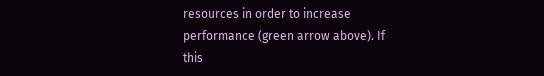resources in order to increase performance (green arrow above). If this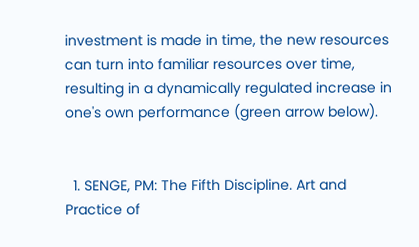investment is made in time, the new resources can turn into familiar resources over time, resulting in a dynamically regulated increase in one's own performance (green arrow below).


  1. SENGE, PM: The Fifth Discipline. Art and Practice of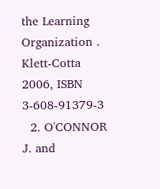the Learning Organization . Klett-Cotta 2006, ISBN 3-608-91379-3
  2. O'CONNOR J. and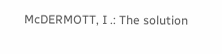McDERMOTT, I .: The solution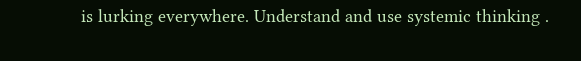is lurking everywhere. Understand and use systemic thinking .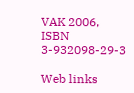VAK 2006, ISBN 3-932098-29-3

Web links